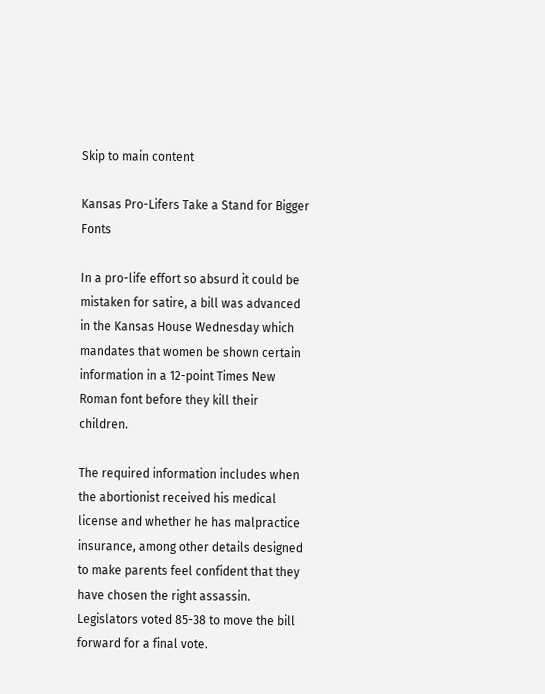Skip to main content

Kansas Pro-Lifers Take a Stand for Bigger Fonts

In a pro-life effort so absurd it could be mistaken for satire, a bill was advanced in the Kansas House Wednesday which mandates that women be shown certain information in a 12-point Times New Roman font before they kill their children.

The required information includes when the abortionist received his medical license and whether he has malpractice insurance, among other details designed to make parents feel confident that they have chosen the right assassin.  Legislators voted 85-38 to move the bill forward for a final vote.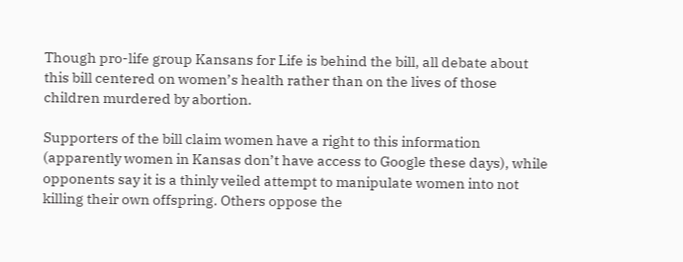Though pro-life group Kansans for Life is behind the bill, all debate about this bill centered on women’s health rather than on the lives of those children murdered by abortion.

Supporters of the bill claim women have a right to this information (apparently women in Kansas don’t have access to Google these days), while opponents say it is a thinly veiled attempt to manipulate women into not killing their own offspring. Others oppose the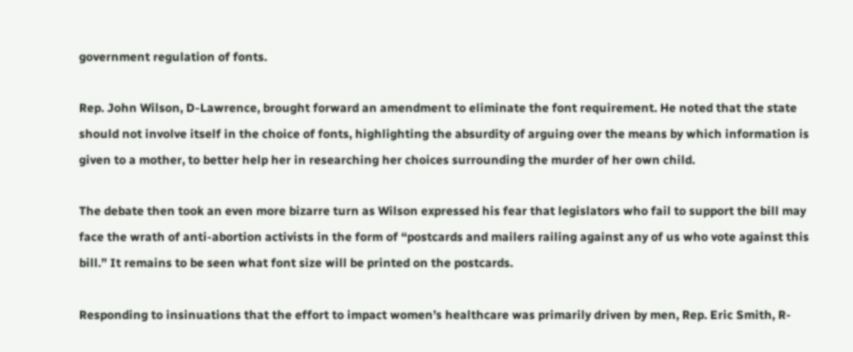government regulation of fonts.

Rep. John Wilson, D-Lawrence, brought forward an amendment to eliminate the font requirement. He noted that the state should not involve itself in the choice of fonts, highlighting the absurdity of arguing over the means by which information is given to a mother, to better help her in researching her choices surrounding the murder of her own child.

The debate then took an even more bizarre turn as Wilson expressed his fear that legislators who fail to support the bill may face the wrath of anti-abortion activists in the form of “postcards and mailers railing against any of us who vote against this bill.” It remains to be seen what font size will be printed on the postcards.

Responding to insinuations that the effort to impact women’s healthcare was primarily driven by men, Rep. Eric Smith, R-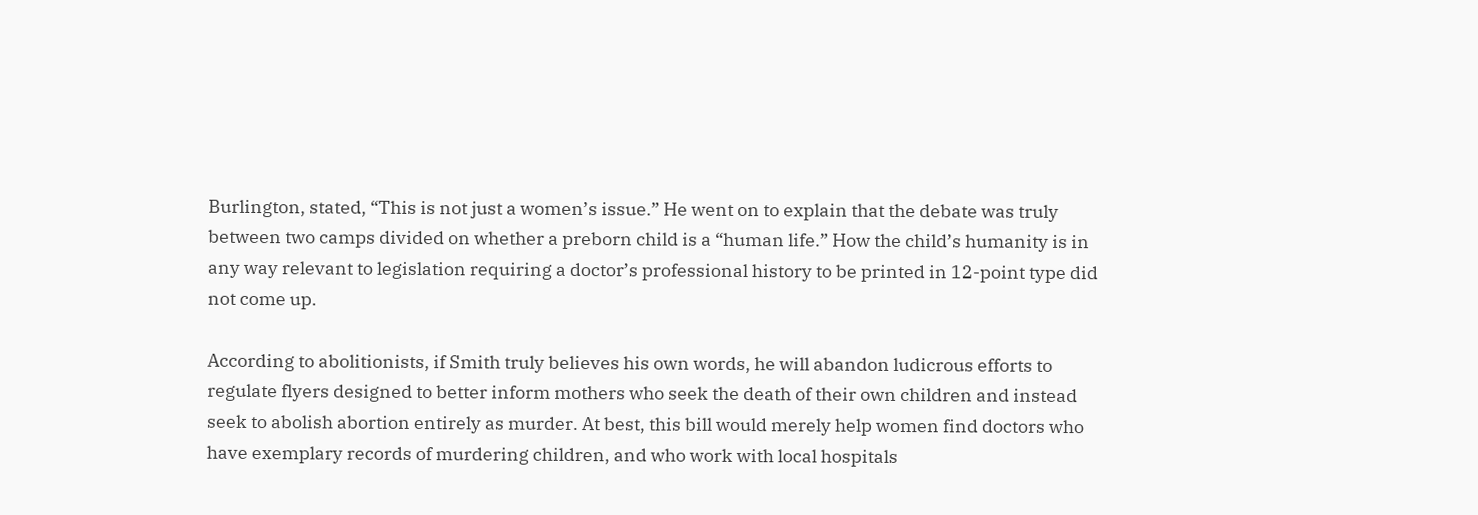Burlington, stated, “This is not just a women’s issue.” He went on to explain that the debate was truly between two camps divided on whether a preborn child is a “human life.” How the child’s humanity is in any way relevant to legislation requiring a doctor’s professional history to be printed in 12-point type did not come up.

According to abolitionists, if Smith truly believes his own words, he will abandon ludicrous efforts to regulate flyers designed to better inform mothers who seek the death of their own children and instead seek to abolish abortion entirely as murder. At best, this bill would merely help women find doctors who have exemplary records of murdering children, and who work with local hospitals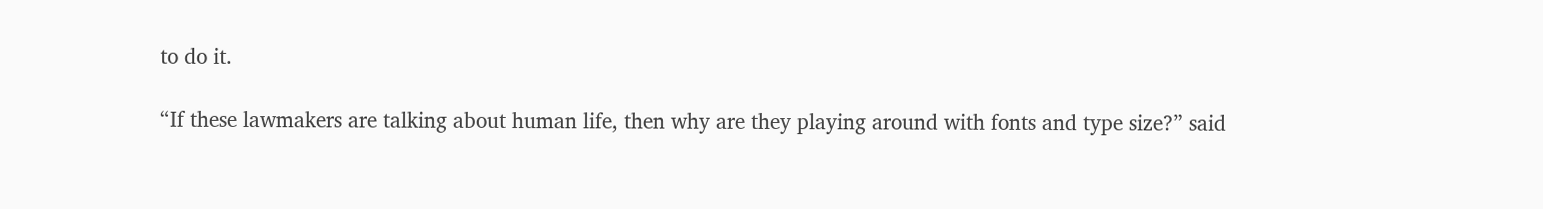to do it.

“If these lawmakers are talking about human life, then why are they playing around with fonts and type size?” said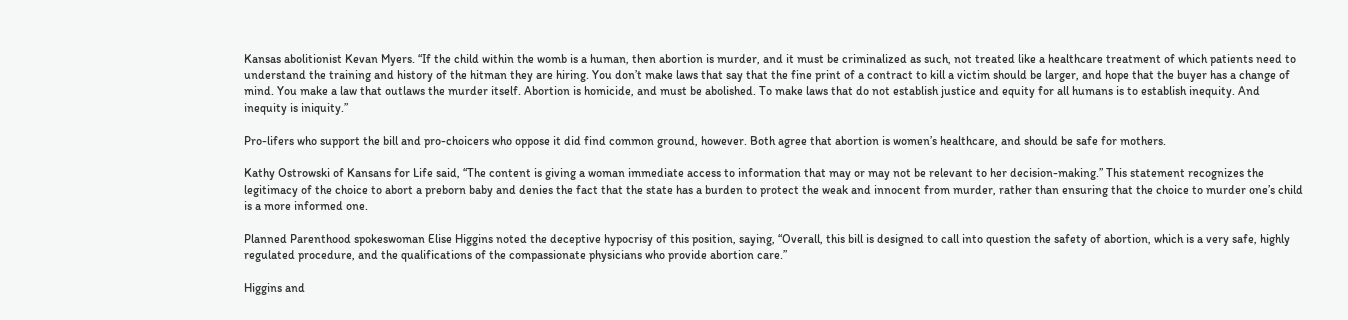Kansas abolitionist Kevan Myers. “If the child within the womb is a human, then abortion is murder, and it must be criminalized as such, not treated like a healthcare treatment of which patients need to understand the training and history of the hitman they are hiring. You don’t make laws that say that the fine print of a contract to kill a victim should be larger, and hope that the buyer has a change of mind. You make a law that outlaws the murder itself. Abortion is homicide, and must be abolished. To make laws that do not establish justice and equity for all humans is to establish inequity. And inequity is iniquity.”

Pro-lifers who support the bill and pro-choicers who oppose it did find common ground, however. Both agree that abortion is women’s healthcare, and should be safe for mothers.

Kathy Ostrowski of Kansans for Life said, “The content is giving a woman immediate access to information that may or may not be relevant to her decision-making.” This statement recognizes the legitimacy of the choice to abort a preborn baby and denies the fact that the state has a burden to protect the weak and innocent from murder, rather than ensuring that the choice to murder one’s child is a more informed one.

Planned Parenthood spokeswoman Elise Higgins noted the deceptive hypocrisy of this position, saying, “Overall, this bill is designed to call into question the safety of abortion, which is a very safe, highly regulated procedure, and the qualifications of the compassionate physicians who provide abortion care.”

Higgins and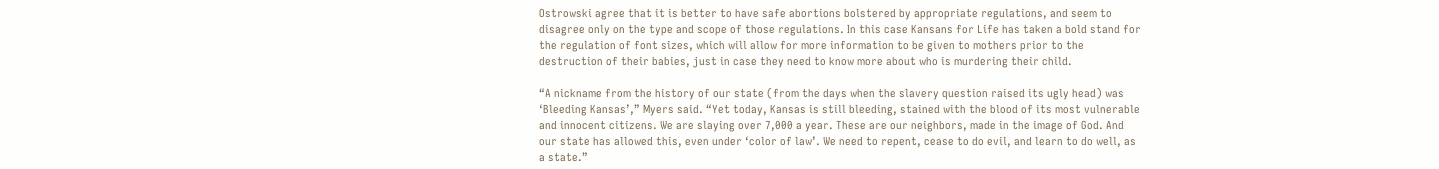Ostrowski agree that it is better to have safe abortions bolstered by appropriate regulations, and seem to disagree only on the type and scope of those regulations. In this case Kansans for Life has taken a bold stand for the regulation of font sizes, which will allow for more information to be given to mothers prior to the destruction of their babies, just in case they need to know more about who is murdering their child.

“A nickname from the history of our state (from the days when the slavery question raised its ugly head) was ‘Bleeding Kansas’,” Myers said. “Yet today, Kansas is still bleeding, stained with the blood of its most vulnerable and innocent citizens. We are slaying over 7,000 a year. These are our neighbors, made in the image of God. And our state has allowed this, even under ‘color of law’. We need to repent, cease to do evil, and learn to do well, as a state.”